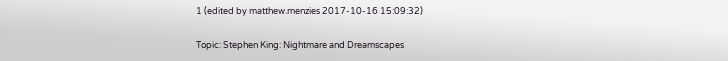1 (edited by matthew.menzies 2017-10-16 15:09:32)

Topic: Stephen King: Nightmare and Dreamscapes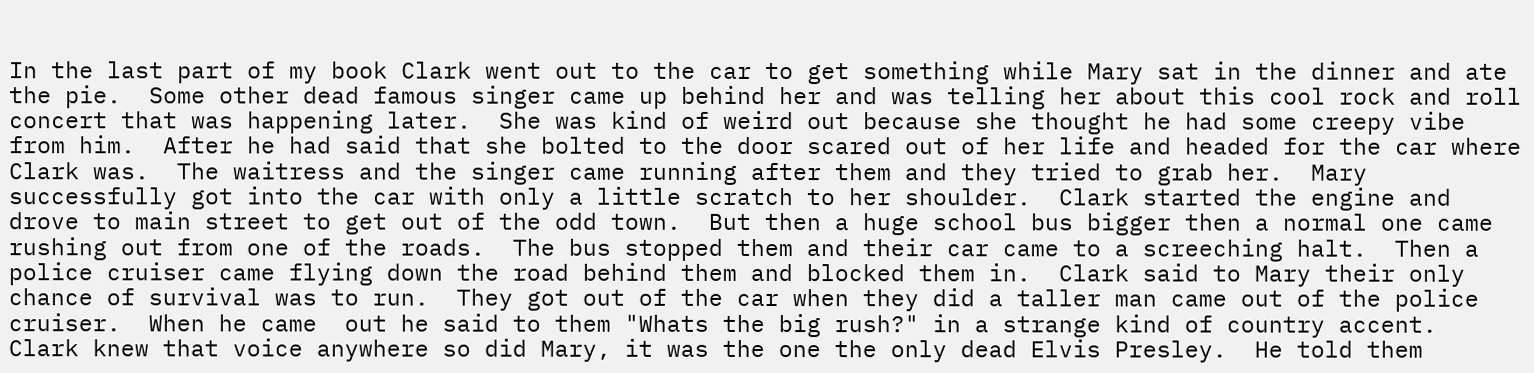In the last part of my book Clark went out to the car to get something while Mary sat in the dinner and ate the pie.  Some other dead famous singer came up behind her and was telling her about this cool rock and roll concert that was happening later.  She was kind of weird out because she thought he had some creepy vibe from him.  After he had said that she bolted to the door scared out of her life and headed for the car where Clark was.  The waitress and the singer came running after them and they tried to grab her.  Mary successfully got into the car with only a little scratch to her shoulder.  Clark started the engine and drove to main street to get out of the odd town.  But then a huge school bus bigger then a normal one came rushing out from one of the roads.  The bus stopped them and their car came to a screeching halt.  Then a police cruiser came flying down the road behind them and blocked them in.  Clark said to Mary their only chance of survival was to run.  They got out of the car when they did a taller man came out of the police cruiser.  When he came  out he said to them "Whats the big rush?" in a strange kind of country accent.  Clark knew that voice anywhere so did Mary, it was the one the only dead Elvis Presley.  He told them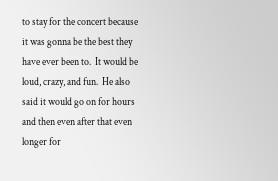to stay for the concert because it was gonna be the best they have ever been to.  It would be loud, crazy, and fun.  He also said it would go on for hours and then even after that even longer for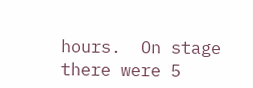hours.  On stage there were 5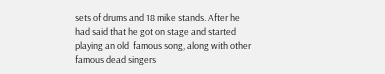sets of drums and 18 mike stands. After he had said that he got on stage and started playing an old  famous song, along with other famous dead singers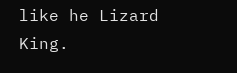like he Lizard King.